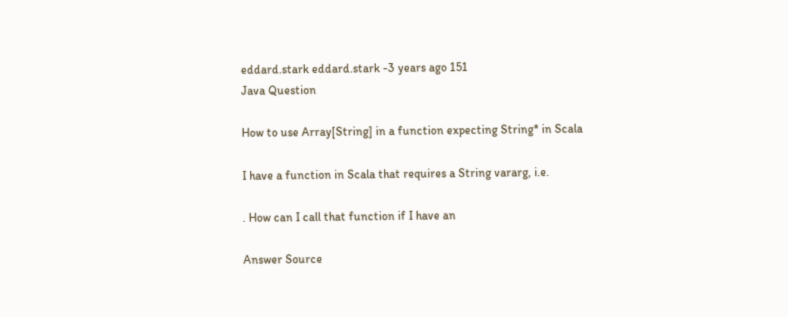eddard.stark eddard.stark -3 years ago 151
Java Question

How to use Array[String] in a function expecting String* in Scala

I have a function in Scala that requires a String vararg, i.e.

. How can I call that function if I have an

Answer Source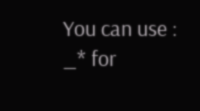You can use : _* for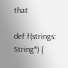that

def f(strings: String*) {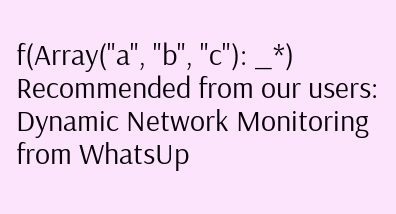f(Array("a", "b", "c"): _*)
Recommended from our users: Dynamic Network Monitoring from WhatsUp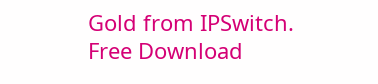Gold from IPSwitch. Free Download